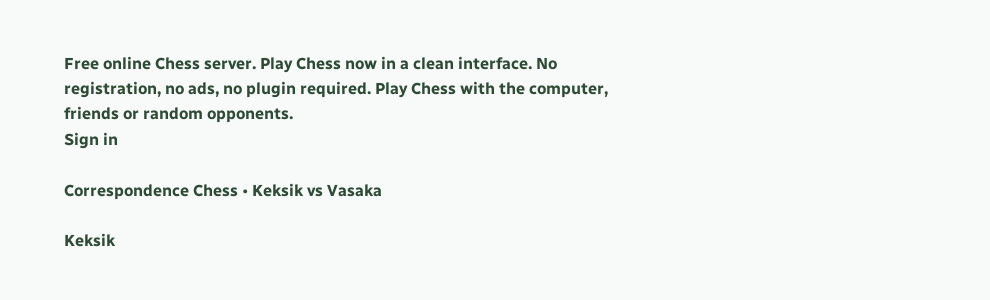Free online Chess server. Play Chess now in a clean interface. No registration, no ads, no plugin required. Play Chess with the computer, friends or random opponents.
Sign in

Correspondence Chess • Keksik vs Vasaka

Keksik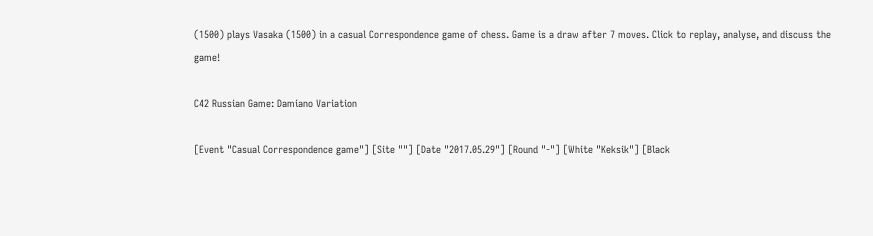(1500) plays Vasaka (1500) in a casual Correspondence game of chess. Game is a draw after 7 moves. Click to replay, analyse, and discuss the game!

C42 Russian Game: Damiano Variation

[Event "Casual Correspondence game"] [Site ""] [Date "2017.05.29"] [Round "-"] [White "Keksik"] [Black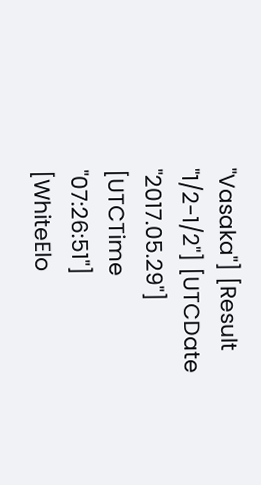"Vasaka"] [Result "1/2-1/2"] [UTCDate "2017.05.29"] [UTCTime "07:26:51"] [WhiteElo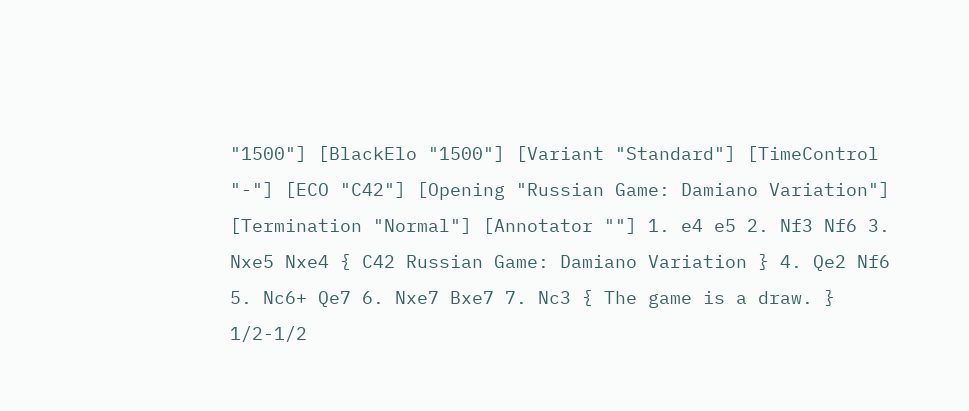"1500"] [BlackElo "1500"] [Variant "Standard"] [TimeControl "-"] [ECO "C42"] [Opening "Russian Game: Damiano Variation"] [Termination "Normal"] [Annotator ""] 1. e4 e5 2. Nf3 Nf6 3. Nxe5 Nxe4 { C42 Russian Game: Damiano Variation } 4. Qe2 Nf6 5. Nc6+ Qe7 6. Nxe7 Bxe7 7. Nc3 { The game is a draw. } 1/2-1/2